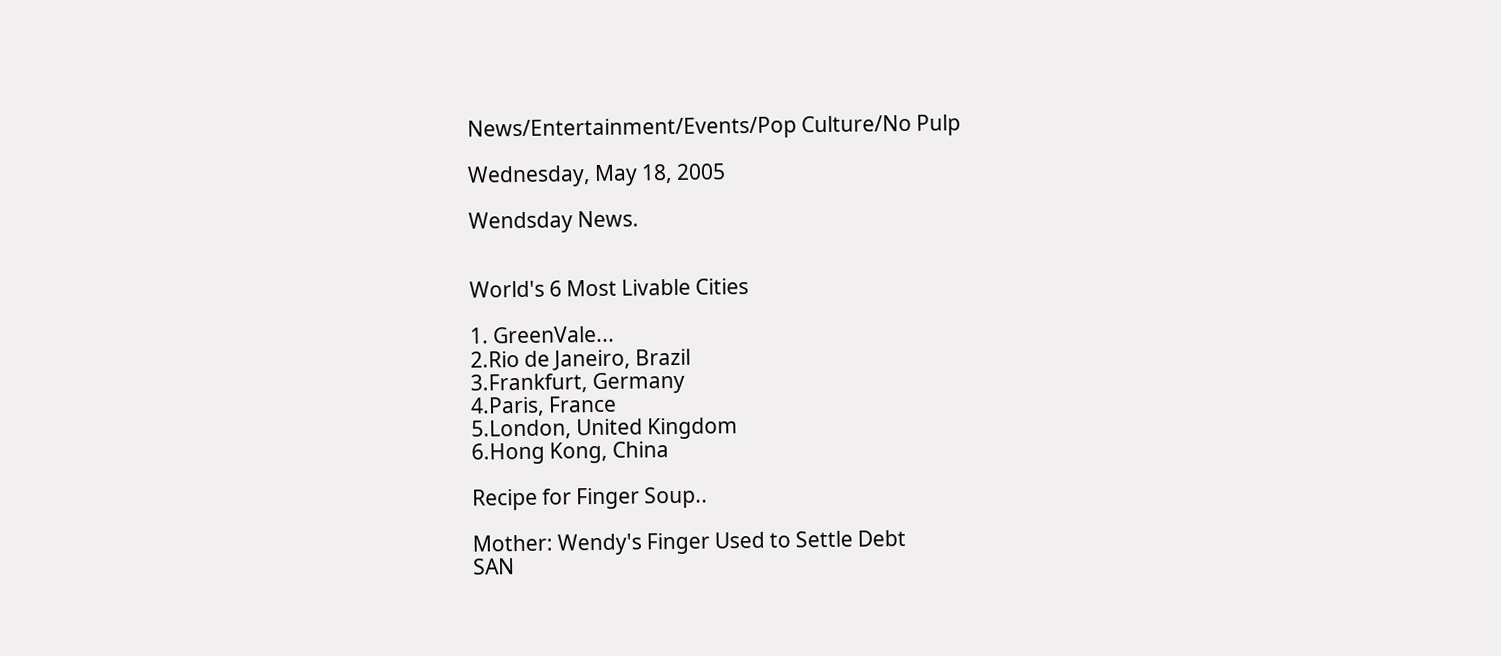News/Entertainment/Events/Pop Culture/No Pulp

Wednesday, May 18, 2005

Wendsday News.


World's 6 Most Livable Cities

1. GreenVale...
2.Rio de Janeiro, Brazil
3.Frankfurt, Germany
4.Paris, France
5.London, United Kingdom
6.Hong Kong, China

Recipe for Finger Soup..

Mother: Wendy's Finger Used to Settle Debt
SAN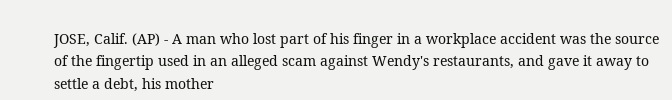JOSE, Calif. (AP) - A man who lost part of his finger in a workplace accident was the source of the fingertip used in an alleged scam against Wendy's restaurants, and gave it away to settle a debt, his mother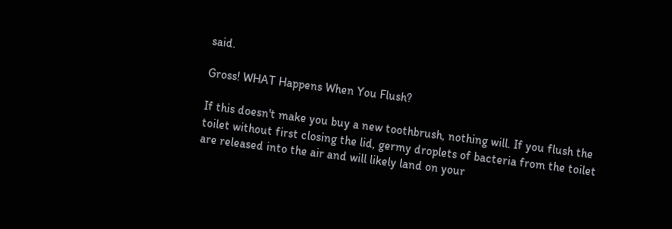said.

Gross! WHAT Happens When You Flush?

If this doesn't make you buy a new toothbrush, nothing will. If you flush the toilet without first closing the lid, germy droplets of bacteria from the toilet are released into the air and will likely land on your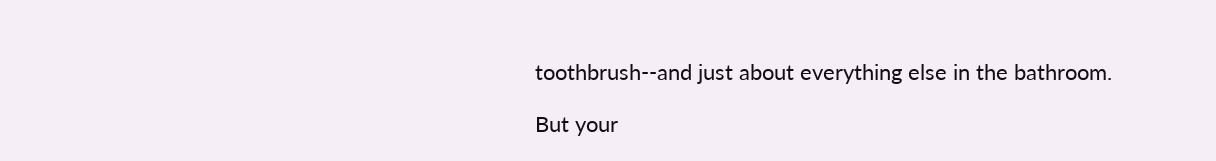toothbrush--and just about everything else in the bathroom.

But your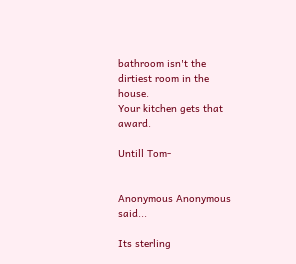bathroom isn't the dirtiest room in the house.
Your kitchen gets that award.

Untill Tom-


Anonymous Anonymous said...

Its sterling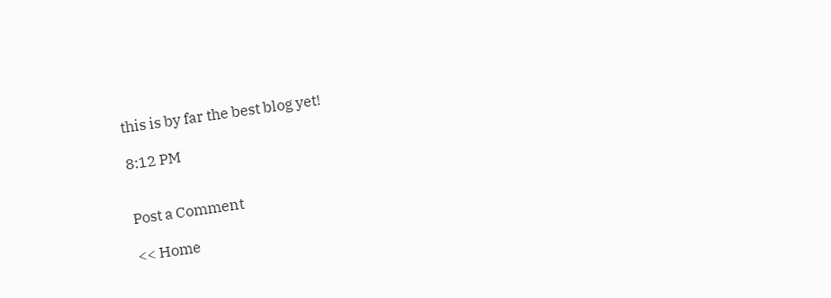this is by far the best blog yet!

8:12 PM


Post a Comment

<< Home